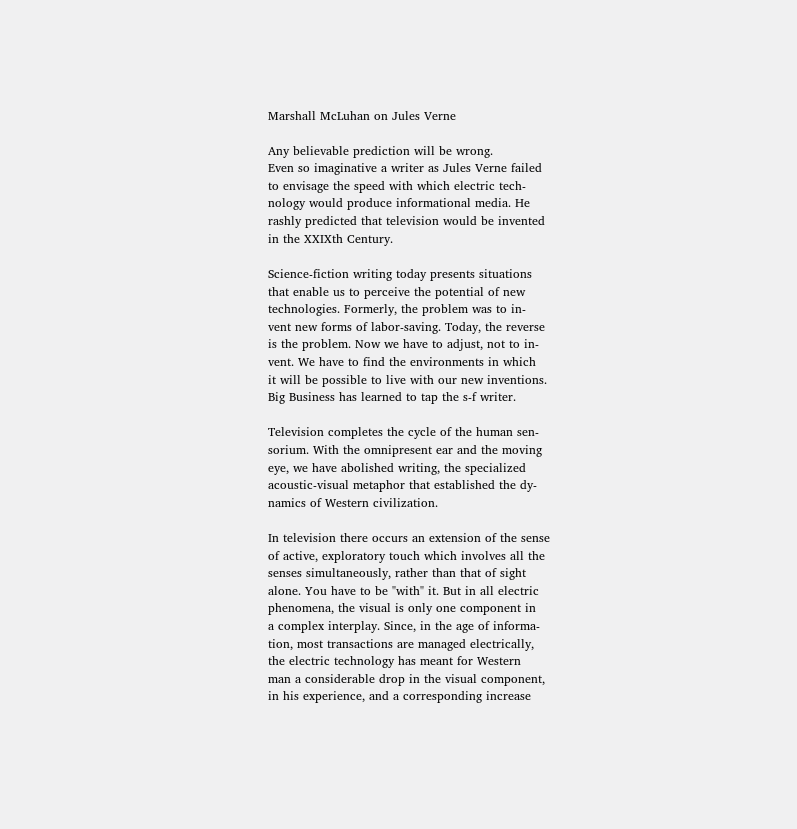Marshall McLuhan on Jules Verne

Any believable prediction will be wrong.
Even so imaginative a writer as Jules Verne failed
to envisage the speed with which electric tech-
nology would produce informational media. He
rashly predicted that television would be invented
in the XXIXth Century.

Science-fiction writing today presents situations
that enable us to perceive the potential of new
technologies. Formerly, the problem was to in-
vent new forms of labor-saving. Today, the reverse
is the problem. Now we have to adjust, not to in-
vent. We have to find the environments in which
it will be possible to live with our new inventions.
Big Business has learned to tap the s-f writer.

Television completes the cycle of the human sen-
sorium. With the omnipresent ear and the moving
eye, we have abolished writing, the specialized
acoustic-visual metaphor that established the dy-
namics of Western civilization.

In television there occurs an extension of the sense
of active, exploratory touch which involves all the
senses simultaneously, rather than that of sight
alone. You have to be "with" it. But in all electric
phenomena, the visual is only one component in
a complex interplay. Since, in the age of informa-
tion, most transactions are managed electrically,
the electric technology has meant for Western
man a considerable drop in the visual component,
in his experience, and a corresponding increase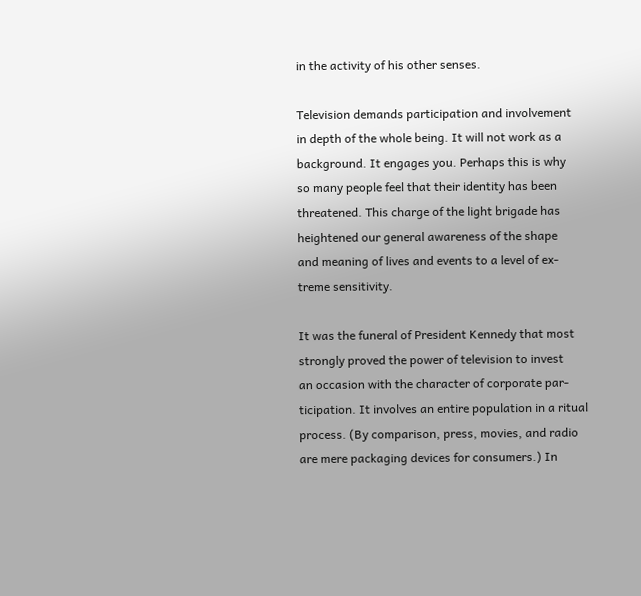in the activity of his other senses.

Television demands participation and involvement
in depth of the whole being. It will not work as a
background. It engages you. Perhaps this is why
so many people feel that their identity has been
threatened. This charge of the light brigade has
heightened our general awareness of the shape
and meaning of lives and events to a level of ex-
treme sensitivity.

It was the funeral of President Kennedy that most
strongly proved the power of television to invest
an occasion with the character of corporate par-
ticipation. It involves an entire population in a ritual
process. (By comparison, press, movies, and radio
are mere packaging devices for consumers.) In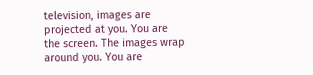television, images are projected at you. You are
the screen. The images wrap around you. You are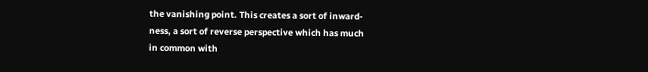the vanishing point. This creates a sort of inward-
ness, a sort of reverse perspective which has much
in common with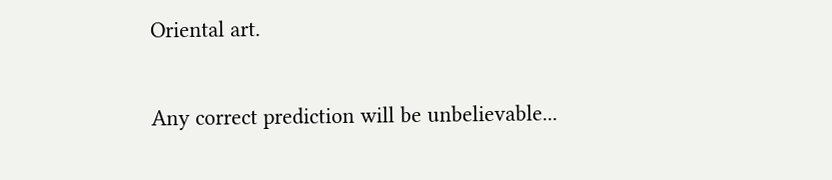Oriental art.

Any correct prediction will be unbelievable...